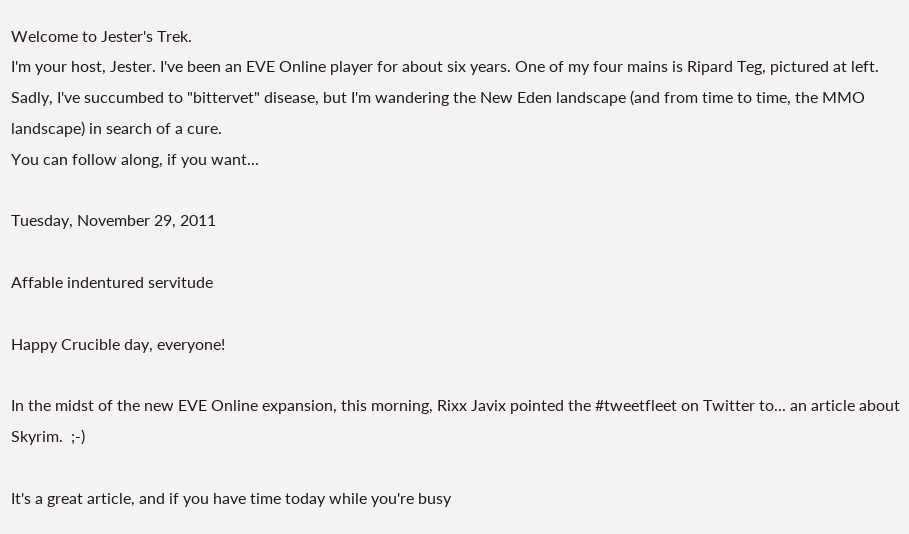Welcome to Jester's Trek.
I'm your host, Jester. I've been an EVE Online player for about six years. One of my four mains is Ripard Teg, pictured at left. Sadly, I've succumbed to "bittervet" disease, but I'm wandering the New Eden landscape (and from time to time, the MMO landscape) in search of a cure.
You can follow along, if you want...

Tuesday, November 29, 2011

Affable indentured servitude

Happy Crucible day, everyone!

In the midst of the new EVE Online expansion, this morning, Rixx Javix pointed the #tweetfleet on Twitter to... an article about Skyrim.  ;-)

It's a great article, and if you have time today while you're busy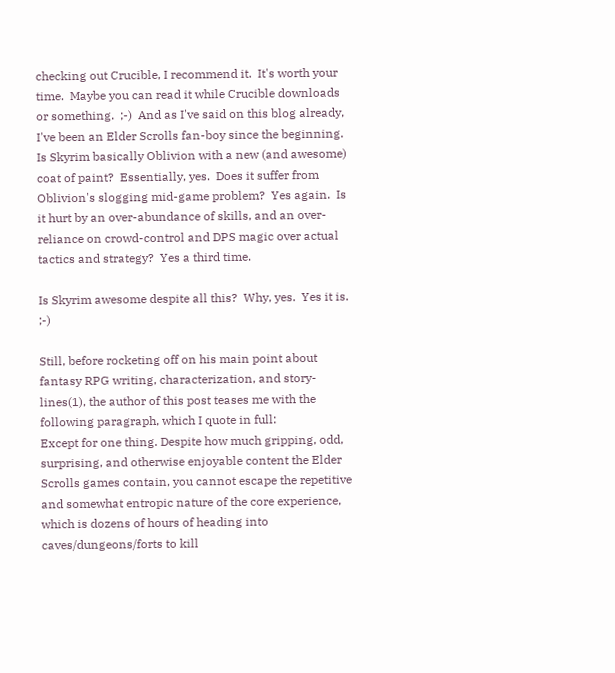checking out Crucible, I recommend it.  It's worth your time.  Maybe you can read it while Crucible downloads or something.  ;-)  And as I've said on this blog already, I've been an Elder Scrolls fan-boy since the beginning.  Is Skyrim basically Oblivion with a new (and awesome) coat of paint?  Essentially, yes.  Does it suffer from Oblivion's slogging mid-game problem?  Yes again.  Is it hurt by an over-abundance of skills, and an over-reliance on crowd-control and DPS magic over actual tactics and strategy?  Yes a third time.

Is Skyrim awesome despite all this?  Why, yes.  Yes it is.  ;-)

Still, before rocketing off on his main point about fantasy RPG writing, characterization, and story-lines(1), the author of this post teases me with the following paragraph, which I quote in full:
Except for one thing. Despite how much gripping, odd, surprising, and otherwise enjoyable content the Elder Scrolls games contain, you cannot escape the repetitive and somewhat entropic nature of the core experience, which is dozens of hours of heading into caves/dungeons/forts to kill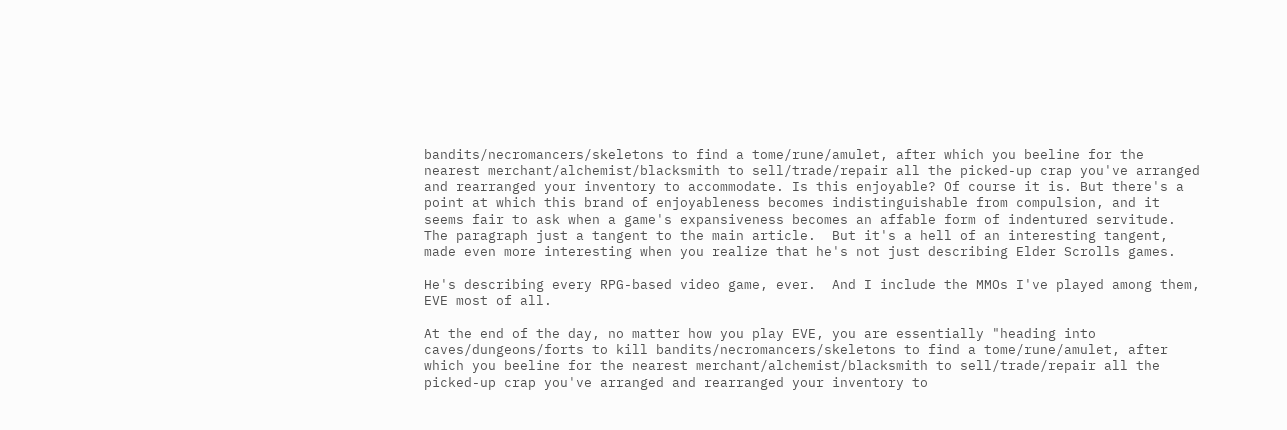bandits/necromancers/skeletons to find a tome/rune/amulet, after which you beeline for the nearest merchant/alchemist/blacksmith to sell/trade/repair all the picked-up crap you've arranged and rearranged your inventory to accommodate. Is this enjoyable? Of course it is. But there's a point at which this brand of enjoyableness becomes indistinguishable from compulsion, and it seems fair to ask when a game's expansiveness becomes an affable form of indentured servitude.
The paragraph just a tangent to the main article.  But it's a hell of an interesting tangent, made even more interesting when you realize that he's not just describing Elder Scrolls games.

He's describing every RPG-based video game, ever.  And I include the MMOs I've played among them, EVE most of all.

At the end of the day, no matter how you play EVE, you are essentially "heading into caves/dungeons/forts to kill bandits/necromancers/skeletons to find a tome/rune/amulet, after which you beeline for the nearest merchant/alchemist/blacksmith to sell/trade/repair all the picked-up crap you've arranged and rearranged your inventory to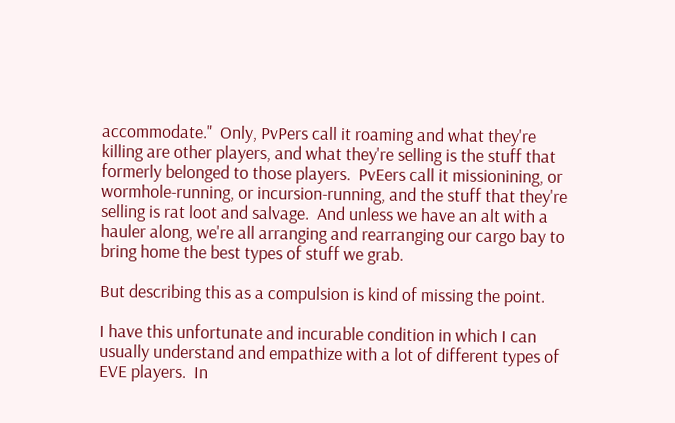accommodate."  Only, PvPers call it roaming and what they're killing are other players, and what they're selling is the stuff that formerly belonged to those players.  PvEers call it missionining, or wormhole-running, or incursion-running, and the stuff that they're selling is rat loot and salvage.  And unless we have an alt with a hauler along, we're all arranging and rearranging our cargo bay to bring home the best types of stuff we grab.

But describing this as a compulsion is kind of missing the point.

I have this unfortunate and incurable condition in which I can usually understand and empathize with a lot of different types of EVE players.  In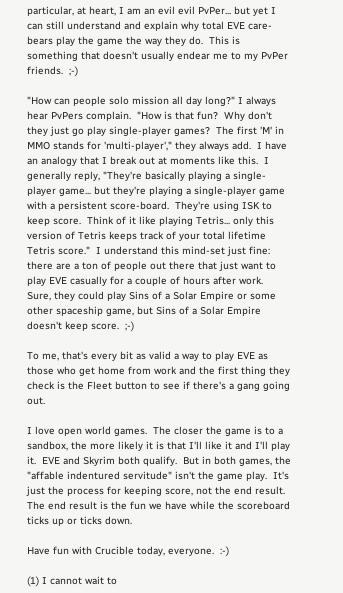particular, at heart, I am an evil evil PvPer... but yet I can still understand and explain why total EVE care-bears play the game the way they do.  This is something that doesn't usually endear me to my PvPer friends.  ;-)

"How can people solo mission all day long?" I always hear PvPers complain.  "How is that fun?  Why don't they just go play single-player games?  The first 'M' in MMO stands for 'multi-player'," they always add.  I have an analogy that I break out at moments like this.  I generally reply, "They're basically playing a single-player game... but they're playing a single-player game with a persistent score-board.  They're using ISK to keep score.  Think of it like playing Tetris... only this version of Tetris keeps track of your total lifetime Tetris score."  I understand this mind-set just fine: there are a ton of people out there that just want to play EVE casually for a couple of hours after work.  Sure, they could play Sins of a Solar Empire or some other spaceship game, but Sins of a Solar Empire doesn't keep score.  ;-)

To me, that's every bit as valid a way to play EVE as those who get home from work and the first thing they check is the Fleet button to see if there's a gang going out.

I love open world games.  The closer the game is to a sandbox, the more likely it is that I'll like it and I'll play it.  EVE and Skyrim both qualify.  But in both games, the "affable indentured servitude" isn't the game play.  It's just the process for keeping score, not the end result.  The end result is the fun we have while the scoreboard ticks up or ticks down.

Have fun with Crucible today, everyone.  :-)

(1) I cannot wait to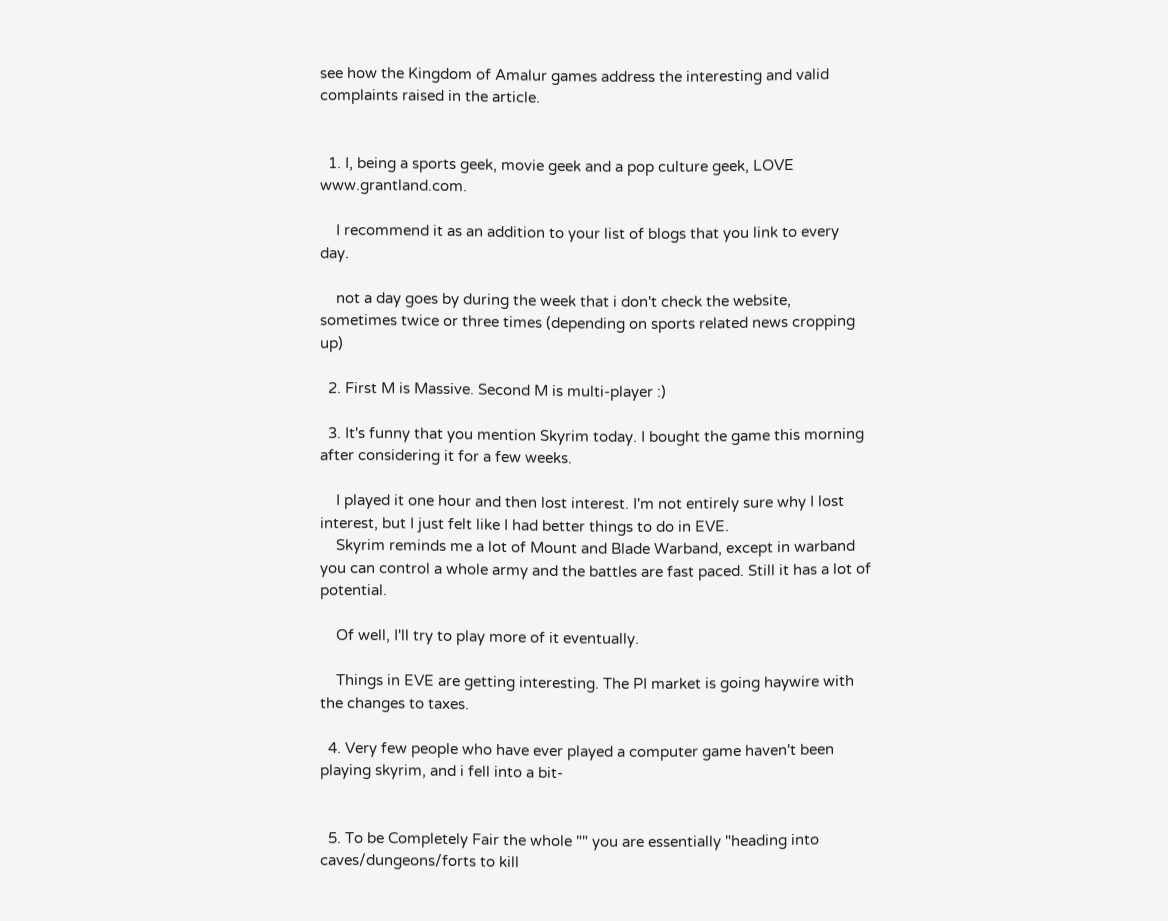see how the Kingdom of Amalur games address the interesting and valid complaints raised in the article.


  1. I, being a sports geek, movie geek and a pop culture geek, LOVE www.grantland.com.

    I recommend it as an addition to your list of blogs that you link to every day.

    not a day goes by during the week that i don't check the website, sometimes twice or three times (depending on sports related news cropping up)

  2. First M is Massive. Second M is multi-player :)

  3. It's funny that you mention Skyrim today. I bought the game this morning after considering it for a few weeks.

    I played it one hour and then lost interest. I'm not entirely sure why I lost interest, but I just felt like I had better things to do in EVE.
    Skyrim reminds me a lot of Mount and Blade Warband, except in warband you can control a whole army and the battles are fast paced. Still it has a lot of potential.

    Of well, I'll try to play more of it eventually.

    Things in EVE are getting interesting. The PI market is going haywire with the changes to taxes.

  4. Very few people who have ever played a computer game haven't been playing skyrim, and i fell into a bit-


  5. To be Completely Fair the whole "" you are essentially "heading into caves/dungeons/forts to kill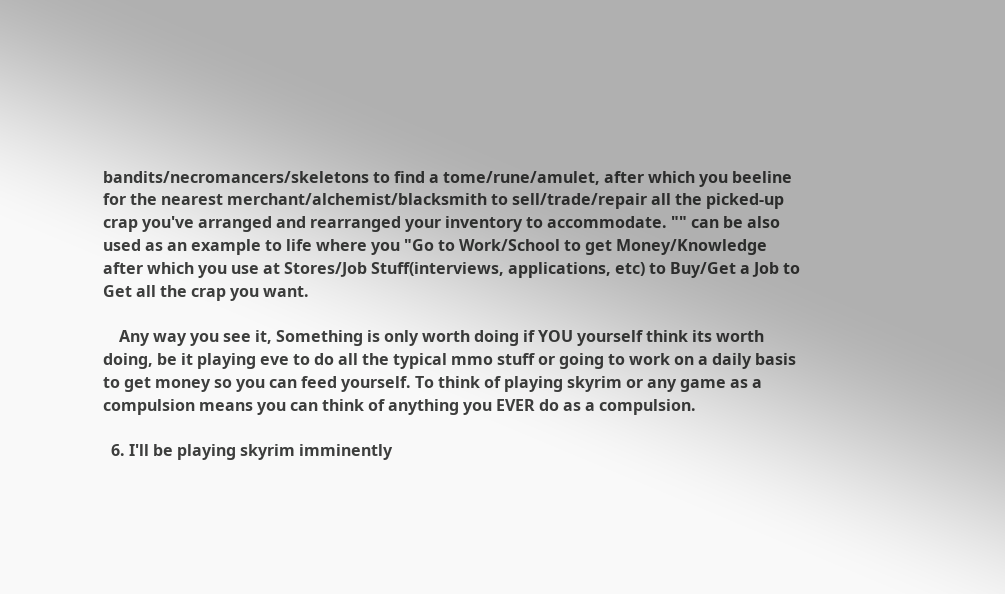bandits/necromancers/skeletons to find a tome/rune/amulet, after which you beeline for the nearest merchant/alchemist/blacksmith to sell/trade/repair all the picked-up crap you've arranged and rearranged your inventory to accommodate. "" can be also used as an example to life where you "Go to Work/School to get Money/Knowledge after which you use at Stores/Job Stuff(interviews, applications, etc) to Buy/Get a Job to Get all the crap you want.

    Any way you see it, Something is only worth doing if YOU yourself think its worth doing, be it playing eve to do all the typical mmo stuff or going to work on a daily basis to get money so you can feed yourself. To think of playing skyrim or any game as a compulsion means you can think of anything you EVER do as a compulsion.

  6. I'll be playing skyrim imminently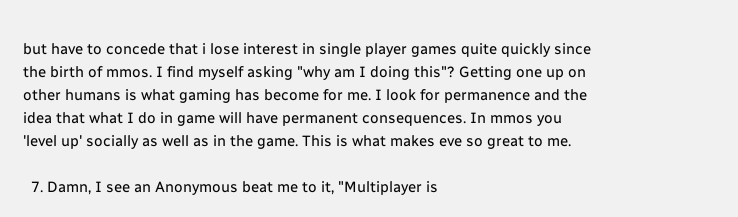but have to concede that i lose interest in single player games quite quickly since the birth of mmos. I find myself asking "why am I doing this"? Getting one up on other humans is what gaming has become for me. I look for permanence and the idea that what I do in game will have permanent consequences. In mmos you 'level up' socially as well as in the game. This is what makes eve so great to me.

  7. Damn, I see an Anonymous beat me to it, "Multiplayer is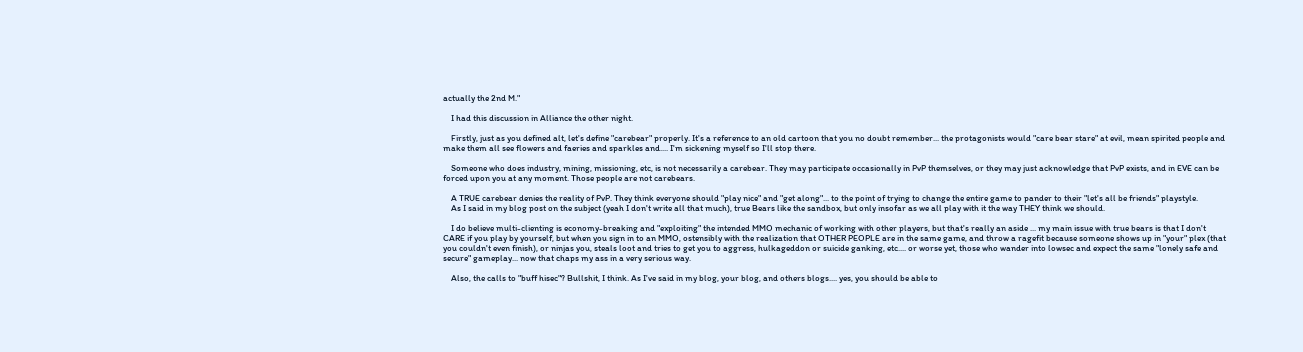actually the 2nd M."

    I had this discussion in Alliance the other night.

    Firstly, just as you defined alt, let's define "carebear" properly. It's a reference to an old cartoon that you no doubt remember... the protagonists would "care bear stare" at evil, mean spirited people and make them all see flowers and faeries and sparkles and.... I'm sickening myself so I'll stop there.

    Someone who does industry, mining, missioning, etc, is not necessarily a carebear. They may participate occasionally in PvP themselves, or they may just acknowledge that PvP exists, and in EVE can be forced upon you at any moment. Those people are not carebears.

    A TRUE carebear denies the reality of PvP. They think everyone should "play nice" and "get along"... to the point of trying to change the entire game to pander to their "let's all be friends" playstyle.
    As I said in my blog post on the subject (yeah I don't write all that much), true Bears like the sandbox, but only insofar as we all play with it the way THEY think we should.

    I do believe multi-clienting is economy-breaking and "exploiting" the intended MMO mechanic of working with other players, but that's really an aside ... my main issue with true bears is that I don't CARE if you play by yourself, but when you sign in to an MMO, ostensibly with the realization that OTHER PEOPLE are in the same game, and throw a ragefit because someone shows up in "your" plex (that you couldn't even finish), or ninjas you, steals loot and tries to get you to aggress, hulkageddon or suicide ganking, etc.... or worse yet, those who wander into lowsec and expect the same "lonely safe and secure" gameplay... now that chaps my ass in a very serious way.

    Also, the calls to "buff hisec"? Bullshit, I think. As I've said in my blog, your blog, and others blogs.... yes, you should be able to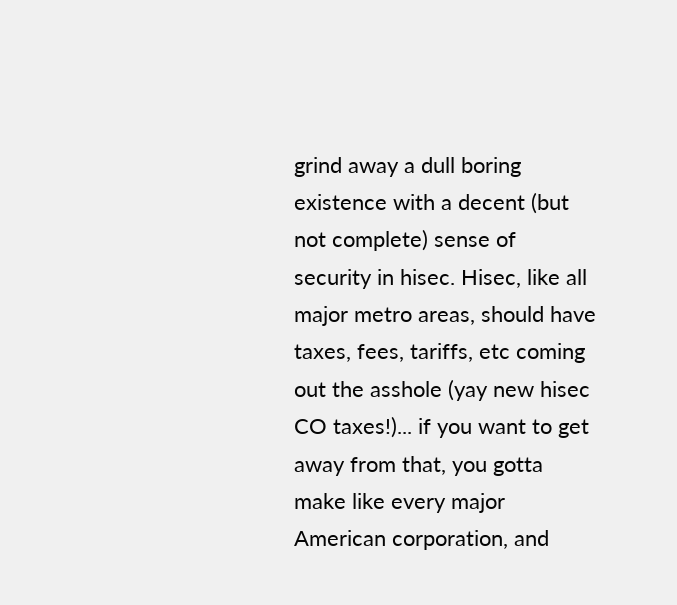grind away a dull boring existence with a decent (but not complete) sense of security in hisec. Hisec, like all major metro areas, should have taxes, fees, tariffs, etc coming out the asshole (yay new hisec CO taxes!)... if you want to get away from that, you gotta make like every major American corporation, and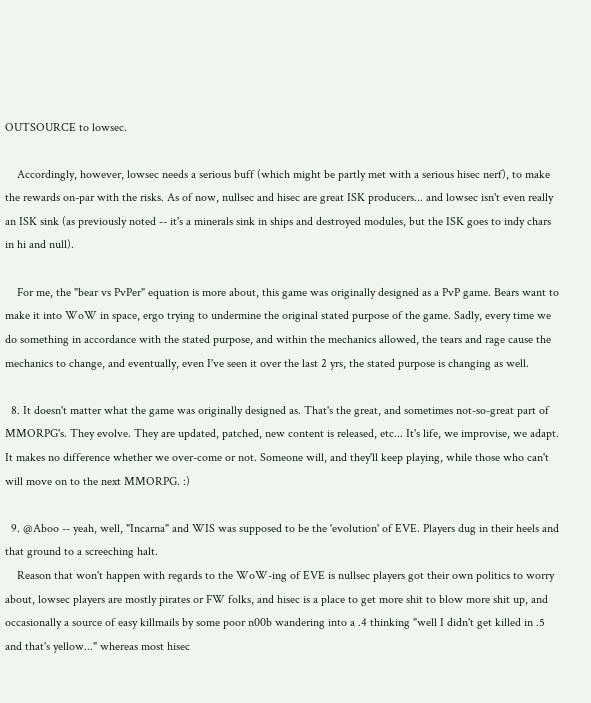OUTSOURCE to lowsec.

    Accordingly, however, lowsec needs a serious buff (which might be partly met with a serious hisec nerf), to make the rewards on-par with the risks. As of now, nullsec and hisec are great ISK producers... and lowsec isn't even really an ISK sink (as previously noted -- it's a minerals sink in ships and destroyed modules, but the ISK goes to indy chars in hi and null).

    For me, the "bear vs PvPer" equation is more about, this game was originally designed as a PvP game. Bears want to make it into WoW in space, ergo trying to undermine the original stated purpose of the game. Sadly, every time we do something in accordance with the stated purpose, and within the mechanics allowed, the tears and rage cause the mechanics to change, and eventually, even I've seen it over the last 2 yrs, the stated purpose is changing as well.

  8. It doesn't matter what the game was originally designed as. That's the great, and sometimes not-so-great part of MMORPG's. They evolve. They are updated, patched, new content is released, etc... It's life, we improvise, we adapt. It makes no difference whether we over-come or not. Someone will, and they'll keep playing, while those who can't will move on to the next MMORPG. :)

  9. @Aboo -- yeah, well, "Incarna" and WIS was supposed to be the 'evolution' of EVE. Players dug in their heels and that ground to a screeching halt.
    Reason that won't happen with regards to the WoW-ing of EVE is nullsec players got their own politics to worry about, lowsec players are mostly pirates or FW folks, and hisec is a place to get more shit to blow more shit up, and occasionally a source of easy killmails by some poor n00b wandering into a .4 thinking "well I didn't get killed in .5 and that's yellow..." whereas most hisec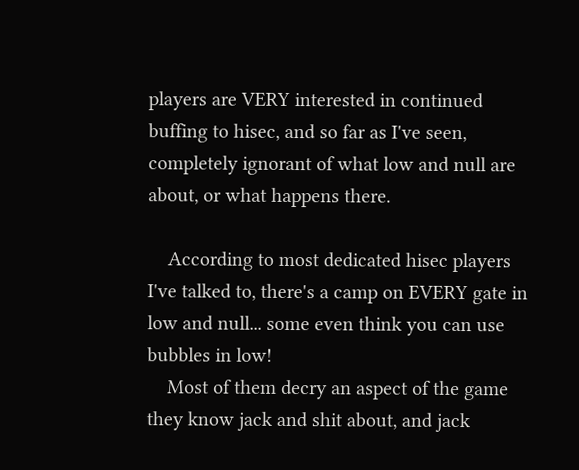players are VERY interested in continued buffing to hisec, and so far as I've seen, completely ignorant of what low and null are about, or what happens there.

    According to most dedicated hisec players I've talked to, there's a camp on EVERY gate in low and null... some even think you can use bubbles in low!
    Most of them decry an aspect of the game they know jack and shit about, and jack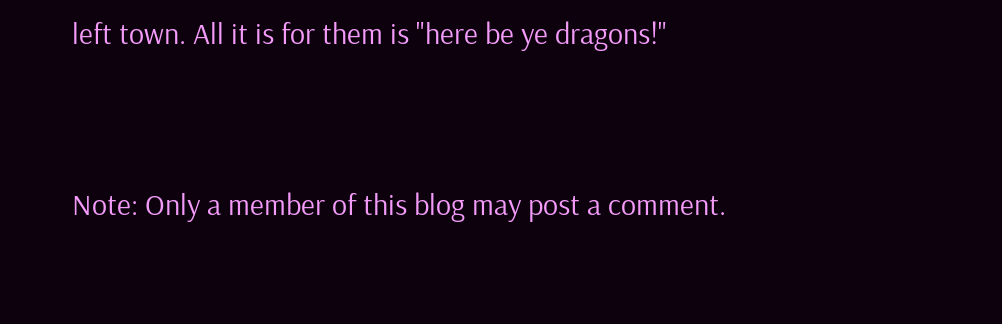left town. All it is for them is "here be ye dragons!"


Note: Only a member of this blog may post a comment.